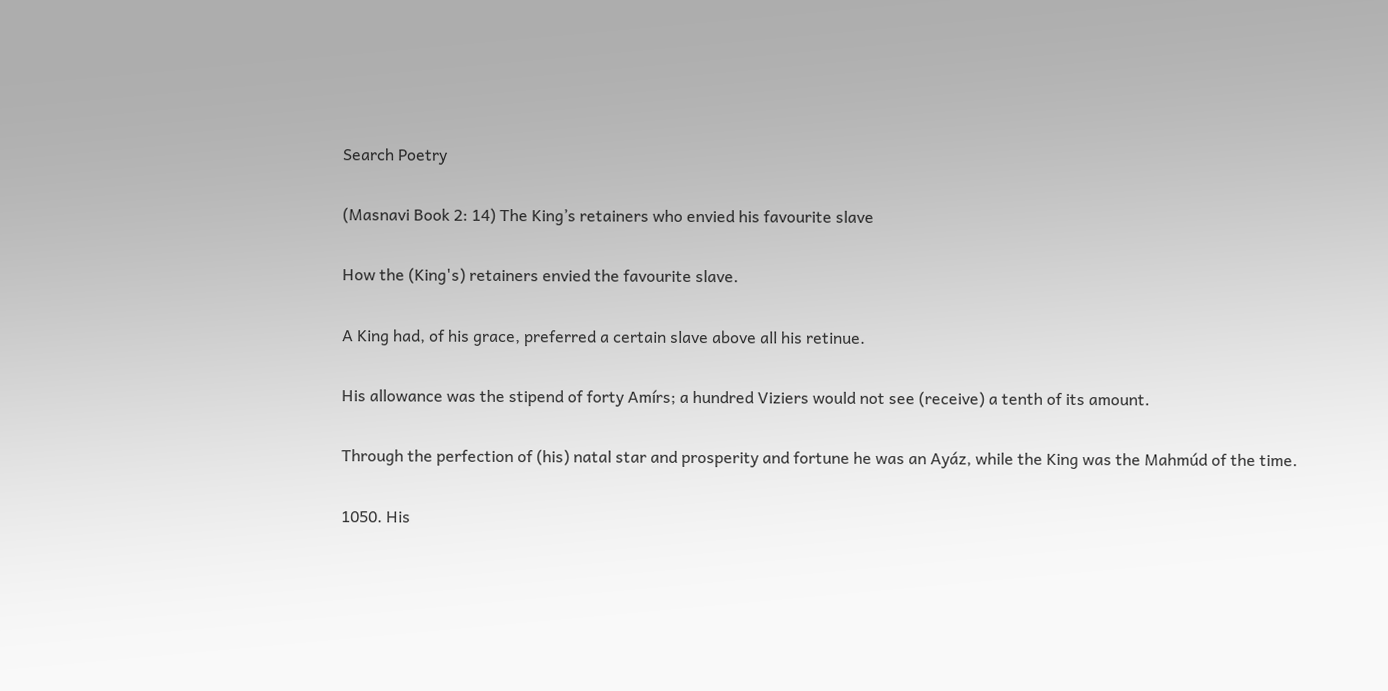Search Poetry

(Masnavi Book 2: 14) The King’s retainers who envied his favourite slave

How the (King's) retainers envied the favourite slave.

A King had, of his grace, preferred a certain slave above all his retinue.

His allowance was the stipend of forty Amírs; a hundred Viziers would not see (receive) a tenth of its amount.

Through the perfection of (his) natal star and prosperity and fortune he was an Ayáz, while the King was the Mahmúd of the time.

1050. His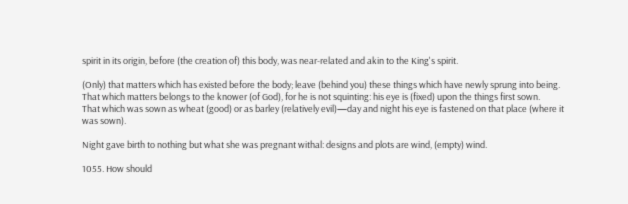spirit in its origin, before (the creation of) this body, was near-related and akin to the King's spirit.

(Only) that matters which has existed before the body; leave (behind you) these things which have newly sprung into being. That which matters belongs to the knower (of God), for he is not squinting: his eye is (fixed) upon the things first sown.
That which was sown as wheat (good) or as barley (relatively evil)—day and night his eye is fastened on that place (where it was sown).

Night gave birth to nothing but what she was pregnant withal: designs and plots are wind, (empty) wind.

1055. How should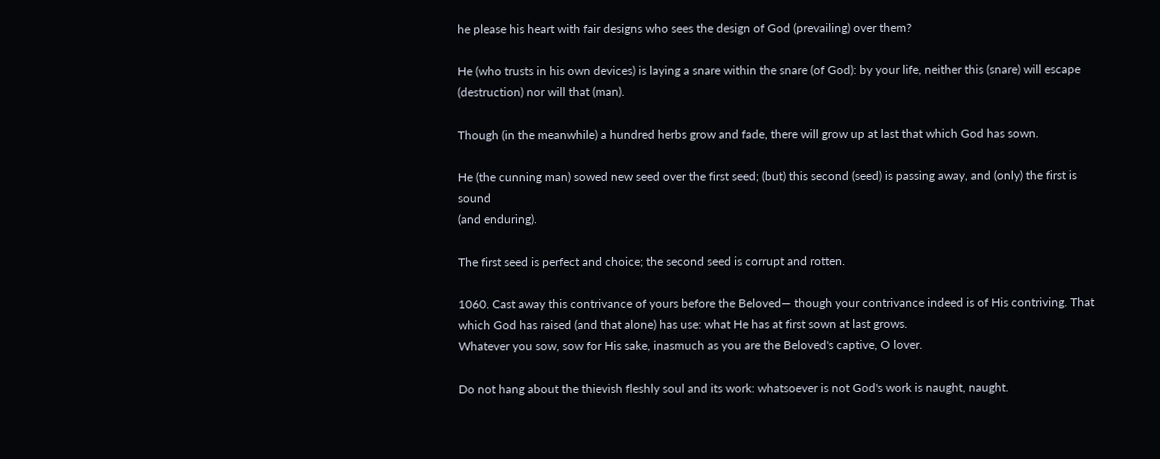he please his heart with fair designs who sees the design of God (prevailing) over them?

He (who trusts in his own devices) is laying a snare within the snare (of God): by your life, neither this (snare) will escape
(destruction) nor will that (man).

Though (in the meanwhile) a hundred herbs grow and fade, there will grow up at last that which God has sown.

He (the cunning man) sowed new seed over the first seed; (but) this second (seed) is passing away, and (only) the first is sound
(and enduring).

The first seed is perfect and choice; the second seed is corrupt and rotten.

1060. Cast away this contrivance of yours before the Beloved— though your contrivance indeed is of His contriving. That which God has raised (and that alone) has use: what He has at first sown at last grows.
Whatever you sow, sow for His sake, inasmuch as you are the Beloved's captive, O lover.

Do not hang about the thievish fleshly soul and its work: whatsoever is not God's work is naught, naught.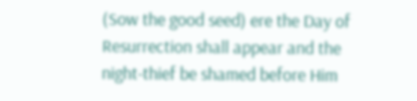(Sow the good seed) ere the Day of Resurrection shall appear and the night-thief be shamed before Him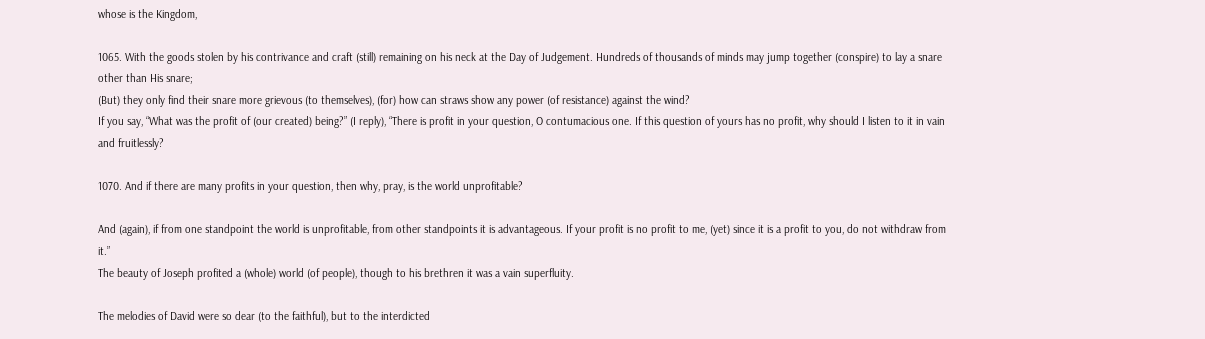whose is the Kingdom,

1065. With the goods stolen by his contrivance and craft (still) remaining on his neck at the Day of Judgement. Hundreds of thousands of minds may jump together (conspire) to lay a snare other than His snare;
(But) they only find their snare more grievous (to themselves), (for) how can straws show any power (of resistance) against the wind?
If you say, “What was the profit of (our created) being?” (I reply), “There is profit in your question, O contumacious one. If this question of yours has no profit, why should I listen to it in vain and fruitlessly?

1070. And if there are many profits in your question, then why, pray, is the world unprofitable?

And (again), if from one standpoint the world is unprofitable, from other standpoints it is advantageous. If your profit is no profit to me, (yet) since it is a profit to you, do not withdraw from it.”
The beauty of Joseph profited a (whole) world (of people), though to his brethren it was a vain superfluity.

The melodies of David were so dear (to the faithful), but to the interdicted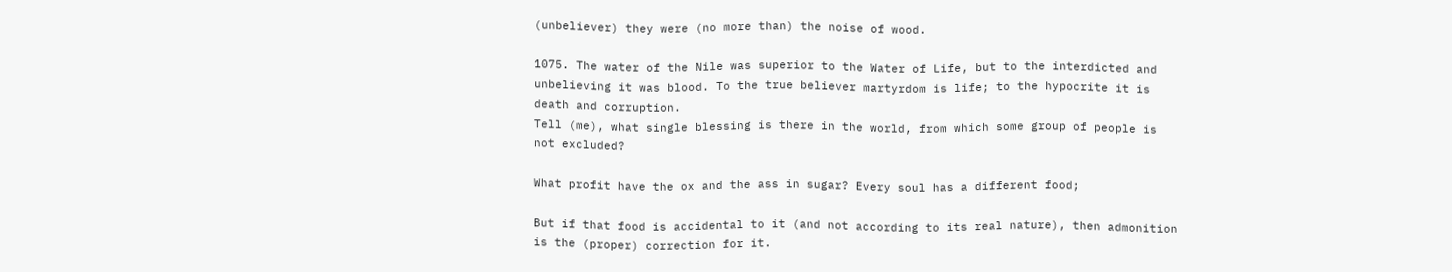(unbeliever) they were (no more than) the noise of wood.

1075. The water of the Nile was superior to the Water of Life, but to the interdicted and unbelieving it was blood. To the true believer martyrdom is life; to the hypocrite it is death and corruption.
Tell (me), what single blessing is there in the world, from which some group of people is not excluded?

What profit have the ox and the ass in sugar? Every soul has a different food;

But if that food is accidental to it (and not according to its real nature), then admonition is the (proper) correction for it.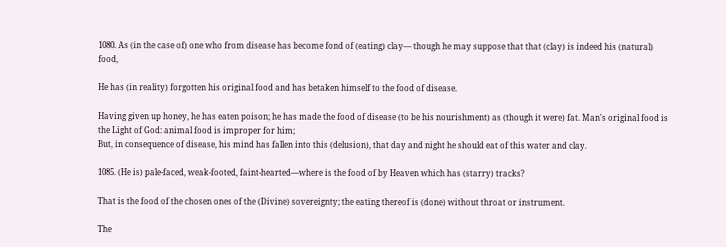1080. As (in the case of) one who from disease has become fond of (eating) clay— though he may suppose that that (clay) is indeed his (natural) food,

He has (in reality) forgotten his original food and has betaken himself to the food of disease.

Having given up honey, he has eaten poison; he has made the food of disease (to be his nourishment) as (though it were) fat. Man's original food is the Light of God: animal food is improper for him;
But, in consequence of disease, his mind has fallen into this (delusion), that day and night he should eat of this water and clay.

1085. (He is) pale-faced, weak-footed, faint-hearted—where is the food of by Heaven which has (starry) tracks?

That is the food of the chosen ones of the (Divine) sovereignty; the eating thereof is (done) without throat or instrument.

The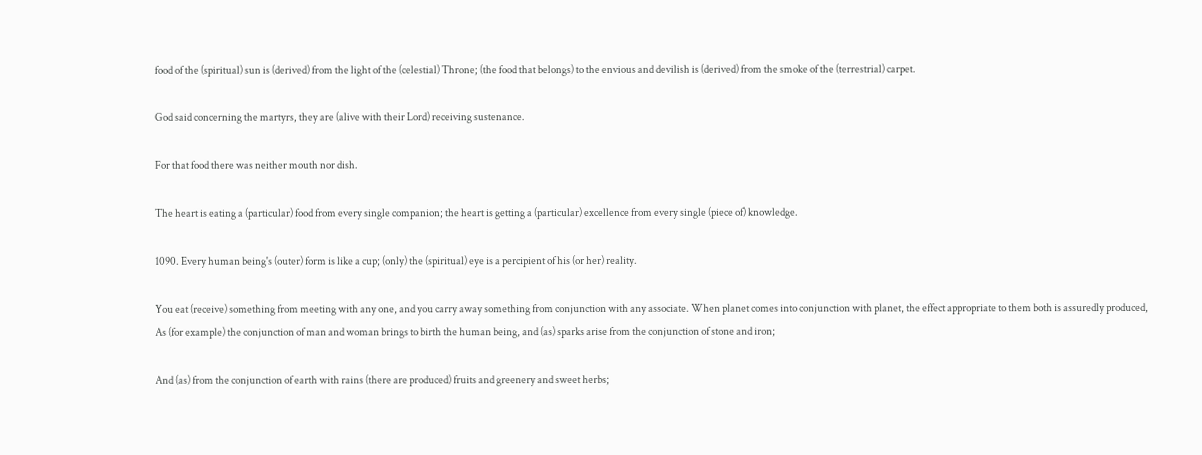food of the (spiritual) sun is (derived) from the light of the (celestial) Throne; (the food that belongs) to the envious and devilish is (derived) from the smoke of the (terrestrial) carpet.

God said concerning the martyrs, they are (alive with their Lord) receiving sustenance.

For that food there was neither mouth nor dish.

The heart is eating a (particular) food from every single companion; the heart is getting a (particular) excellence from every single (piece of) knowledge.

1090. Every human being's (outer) form is like a cup; (only) the (spiritual) eye is a percipient of his (or her) reality.

You eat (receive) something from meeting with any one, and you carry away something from conjunction with any associate. When planet comes into conjunction with planet, the effect appropriate to them both is assuredly produced,
As (for example) the conjunction of man and woman brings to birth the human being, and (as) sparks arise from the conjunction of stone and iron;

And (as) from the conjunction of earth with rains (there are produced) fruits and greenery and sweet herbs;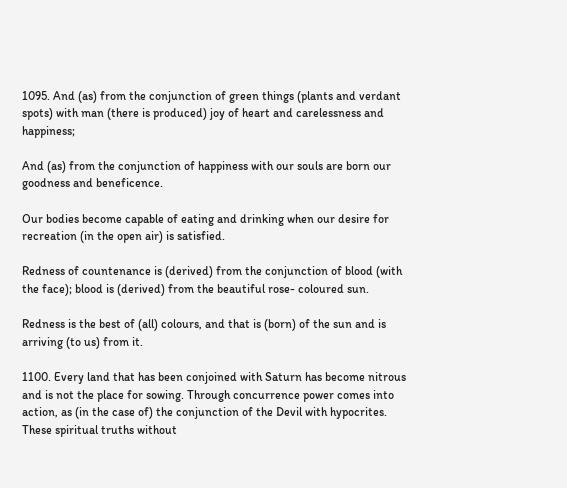1095. And (as) from the conjunction of green things (plants and verdant spots) with man (there is produced) joy of heart and carelessness and happiness;

And (as) from the conjunction of happiness with our souls are born our goodness and beneficence.

Our bodies become capable of eating and drinking when our desire for recreation (in the open air) is satisfied.

Redness of countenance is (derived) from the conjunction of blood (with the face); blood is (derived) from the beautiful rose- coloured sun.

Redness is the best of (all) colours, and that is (born) of the sun and is arriving (to us) from it.

1100. Every land that has been conjoined with Saturn has become nitrous and is not the place for sowing. Through concurrence power comes into action, as (in the case of) the conjunction of the Devil with hypocrites.
These spiritual truths without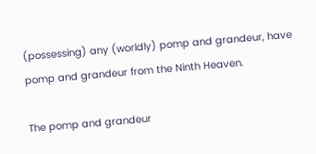(possessing) any (worldly) pomp and grandeur, have pomp and grandeur from the Ninth Heaven.

The pomp and grandeur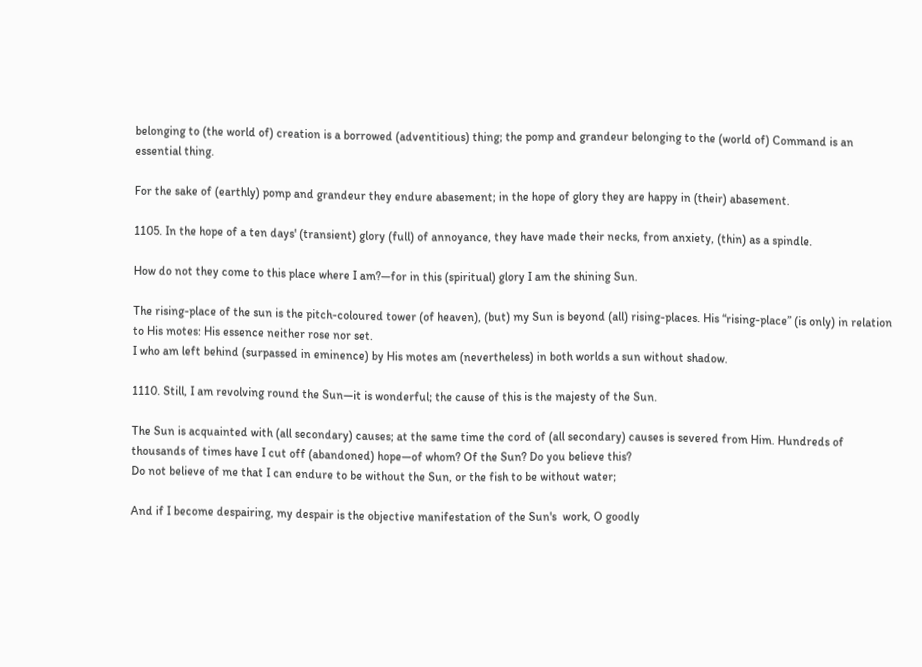belonging to (the world of) creation is a borrowed (adventitious) thing; the pomp and grandeur belonging to the (world of) Command is an essential thing.

For the sake of (earthly) pomp and grandeur they endure abasement; in the hope of glory they are happy in (their) abasement.

1105. In the hope of a ten days' (transient) glory (full) of annoyance, they have made their necks, from anxiety, (thin) as a spindle.

How do not they come to this place where I am?—for in this (spiritual) glory I am the shining Sun.

The rising-place of the sun is the pitch-coloured tower (of heaven), (but) my Sun is beyond (all) rising-places. His “rising-place” (is only) in relation to His motes: His essence neither rose nor set.
I who am left behind (surpassed in eminence) by His motes am (nevertheless) in both worlds a sun without shadow.

1110. Still, I am revolving round the Sun—it is wonderful; the cause of this is the majesty of the Sun.

The Sun is acquainted with (all secondary) causes; at the same time the cord of (all secondary) causes is severed from Him. Hundreds of thousands of times have I cut off (abandoned) hope—of whom? Of the Sun? Do you believe this?
Do not believe of me that I can endure to be without the Sun, or the fish to be without water;

And if I become despairing, my despair is the objective manifestation of the Sun's  work, O goodly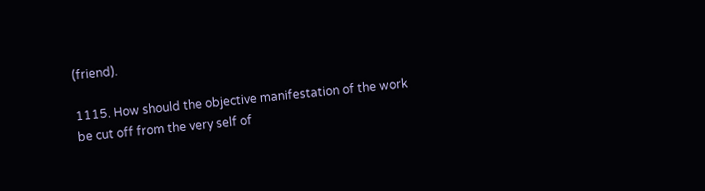(friend).

1115. How should the objective manifestation of the work be cut off from the very self of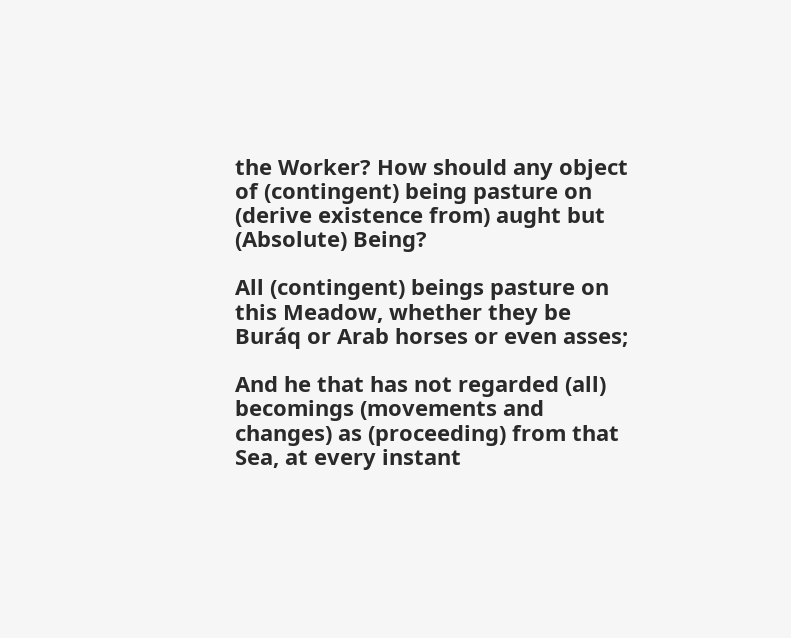the Worker? How should any object of (contingent) being pasture on (derive existence from) aught but (Absolute) Being?

All (contingent) beings pasture on this Meadow, whether they be Buráq or Arab horses or even asses;

And he that has not regarded (all) becomings (movements and changes) as (proceeding) from that Sea, at every instant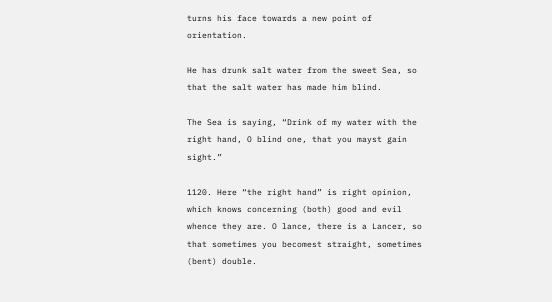turns his face towards a new point of orientation.

He has drunk salt water from the sweet Sea, so that the salt water has made him blind.

The Sea is saying, “Drink of my water with the right hand, O blind one, that you mayst gain sight.”

1120. Here “the right hand” is right opinion, which knows concerning (both) good and evil whence they are. O lance, there is a Lancer, so that sometimes you becomest straight, sometimes (bent) double.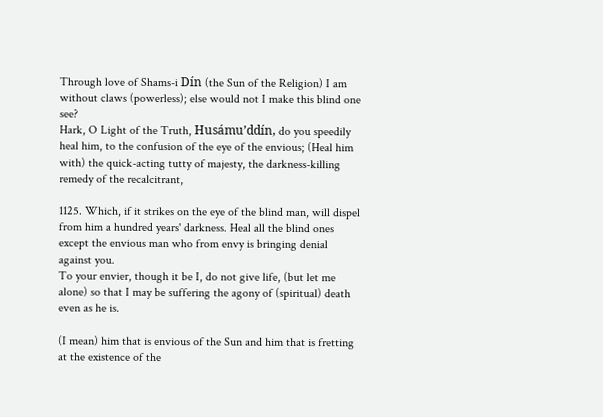Through love of Shams-i Dín (the Sun of the Religion) I am without claws (powerless); else would not I make this blind one see?
Hark, O Light of the Truth, Husámu’ddín, do you speedily heal him, to the confusion of the eye of the envious; (Heal him with) the quick-acting tutty of majesty, the darkness-killing remedy of the recalcitrant,

1125. Which, if it strikes on the eye of the blind man, will dispel from him a hundred years' darkness. Heal all the blind ones except the envious man who from envy is bringing denial against you.
To your envier, though it be I, do not give life, (but let me alone) so that I may be suffering the agony of (spiritual) death even as he is.

(I mean) him that is envious of the Sun and him that is fretting at the existence of the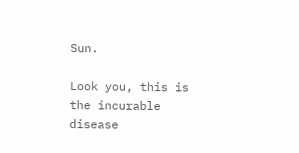Sun.

Look you, this is the incurable disease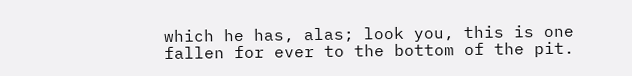which he has, alas; look you, this is one fallen for ever to the bottom of the pit.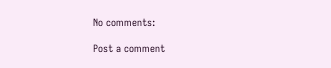No comments:

Post a comment